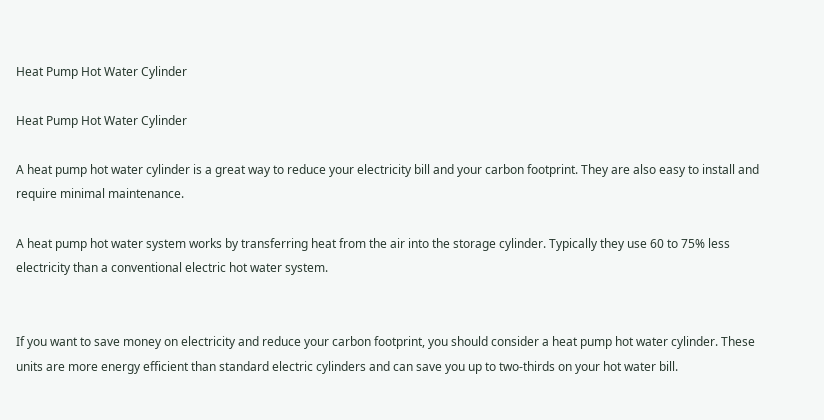Heat Pump Hot Water Cylinder

Heat Pump Hot Water Cylinder

A heat pump hot water cylinder is a great way to reduce your electricity bill and your carbon footprint. They are also easy to install and require minimal maintenance.

A heat pump hot water system works by transferring heat from the air into the storage cylinder. Typically they use 60 to 75% less electricity than a conventional electric hot water system.


If you want to save money on electricity and reduce your carbon footprint, you should consider a heat pump hot water cylinder. These units are more energy efficient than standard electric cylinders and can save you up to two-thirds on your hot water bill.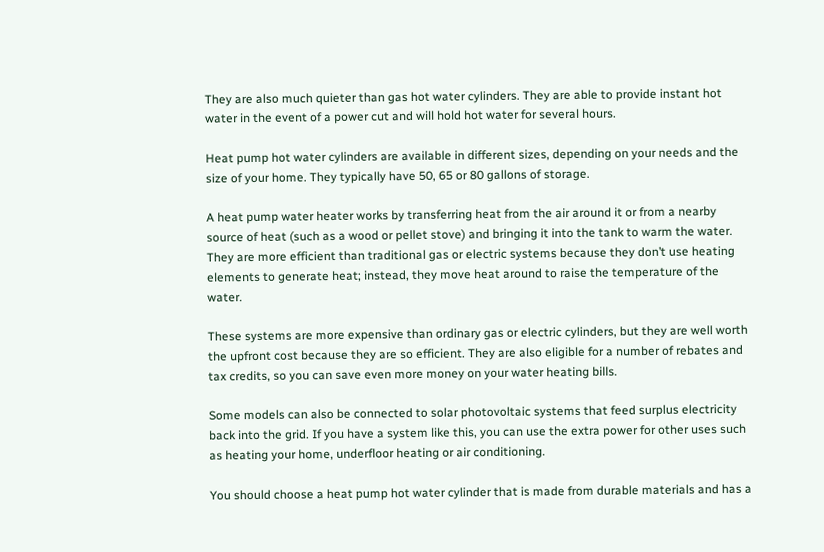They are also much quieter than gas hot water cylinders. They are able to provide instant hot water in the event of a power cut and will hold hot water for several hours.

Heat pump hot water cylinders are available in different sizes, depending on your needs and the size of your home. They typically have 50, 65 or 80 gallons of storage.

A heat pump water heater works by transferring heat from the air around it or from a nearby source of heat (such as a wood or pellet stove) and bringing it into the tank to warm the water. They are more efficient than traditional gas or electric systems because they don’t use heating elements to generate heat; instead, they move heat around to raise the temperature of the water.

These systems are more expensive than ordinary gas or electric cylinders, but they are well worth the upfront cost because they are so efficient. They are also eligible for a number of rebates and tax credits, so you can save even more money on your water heating bills.

Some models can also be connected to solar photovoltaic systems that feed surplus electricity back into the grid. If you have a system like this, you can use the extra power for other uses such as heating your home, underfloor heating or air conditioning.

You should choose a heat pump hot water cylinder that is made from durable materials and has a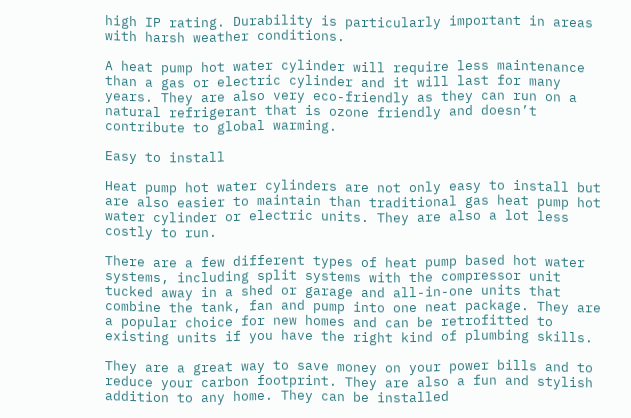high IP rating. Durability is particularly important in areas with harsh weather conditions.

A heat pump hot water cylinder will require less maintenance than a gas or electric cylinder and it will last for many years. They are also very eco-friendly as they can run on a natural refrigerant that is ozone friendly and doesn’t contribute to global warming.

Easy to install

Heat pump hot water cylinders are not only easy to install but are also easier to maintain than traditional gas heat pump hot water cylinder or electric units. They are also a lot less costly to run.

There are a few different types of heat pump based hot water systems, including split systems with the compressor unit tucked away in a shed or garage and all-in-one units that combine the tank, fan and pump into one neat package. They are a popular choice for new homes and can be retrofitted to existing units if you have the right kind of plumbing skills.

They are a great way to save money on your power bills and to reduce your carbon footprint. They are also a fun and stylish addition to any home. They can be installed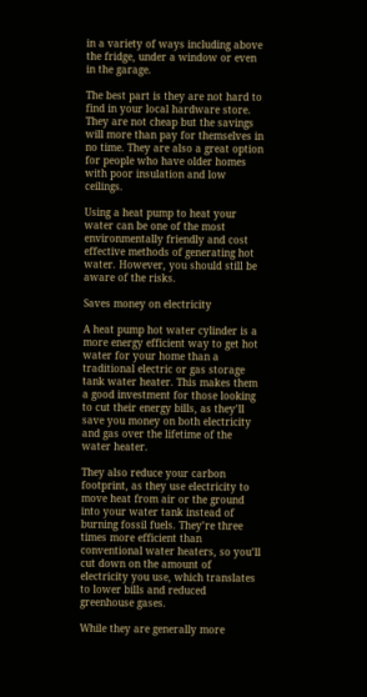in a variety of ways including above the fridge, under a window or even in the garage.

The best part is they are not hard to find in your local hardware store. They are not cheap but the savings will more than pay for themselves in no time. They are also a great option for people who have older homes with poor insulation and low ceilings.

Using a heat pump to heat your water can be one of the most environmentally friendly and cost effective methods of generating hot water. However, you should still be aware of the risks.

Saves money on electricity

A heat pump hot water cylinder is a more energy efficient way to get hot water for your home than a traditional electric or gas storage tank water heater. This makes them a good investment for those looking to cut their energy bills, as they’ll save you money on both electricity and gas over the lifetime of the water heater.

They also reduce your carbon footprint, as they use electricity to move heat from air or the ground into your water tank instead of burning fossil fuels. They’re three times more efficient than conventional water heaters, so you’ll cut down on the amount of electricity you use, which translates to lower bills and reduced greenhouse gases.

While they are generally more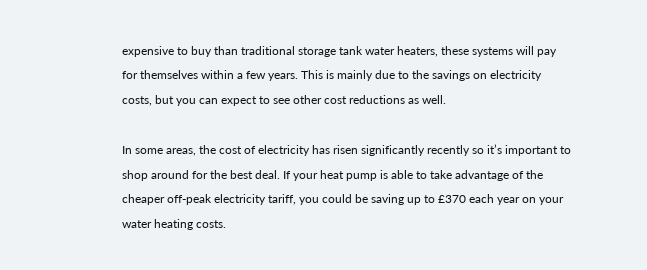expensive to buy than traditional storage tank water heaters, these systems will pay for themselves within a few years. This is mainly due to the savings on electricity costs, but you can expect to see other cost reductions as well.

In some areas, the cost of electricity has risen significantly recently so it’s important to shop around for the best deal. If your heat pump is able to take advantage of the cheaper off-peak electricity tariff, you could be saving up to £370 each year on your water heating costs.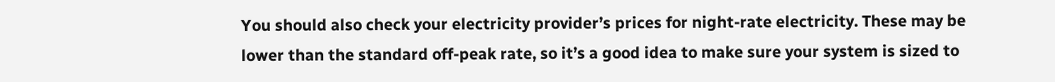You should also check your electricity provider’s prices for night-rate electricity. These may be lower than the standard off-peak rate, so it’s a good idea to make sure your system is sized to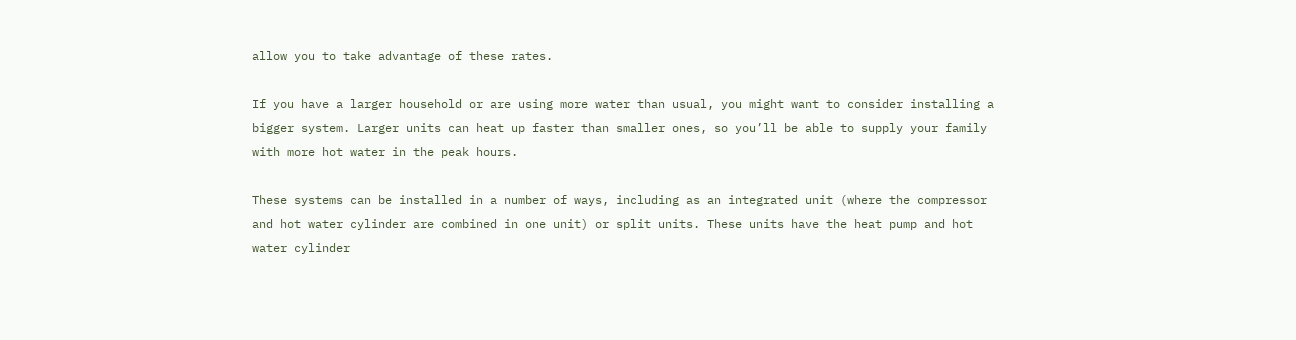allow you to take advantage of these rates.

If you have a larger household or are using more water than usual, you might want to consider installing a bigger system. Larger units can heat up faster than smaller ones, so you’ll be able to supply your family with more hot water in the peak hours.

These systems can be installed in a number of ways, including as an integrated unit (where the compressor and hot water cylinder are combined in one unit) or split units. These units have the heat pump and hot water cylinder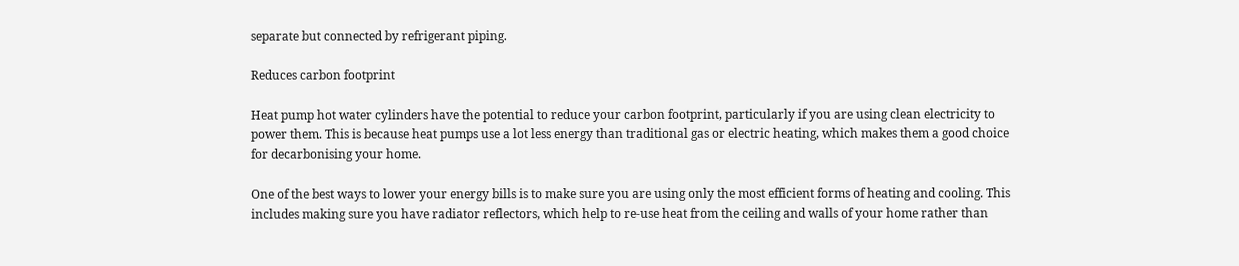separate but connected by refrigerant piping.

Reduces carbon footprint

Heat pump hot water cylinders have the potential to reduce your carbon footprint, particularly if you are using clean electricity to power them. This is because heat pumps use a lot less energy than traditional gas or electric heating, which makes them a good choice for decarbonising your home.

One of the best ways to lower your energy bills is to make sure you are using only the most efficient forms of heating and cooling. This includes making sure you have radiator reflectors, which help to re-use heat from the ceiling and walls of your home rather than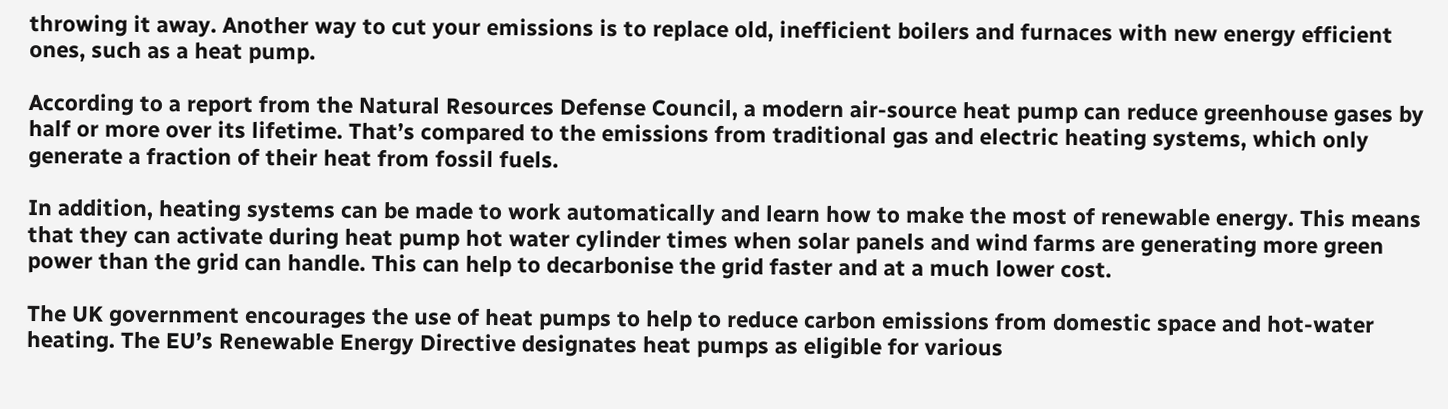throwing it away. Another way to cut your emissions is to replace old, inefficient boilers and furnaces with new energy efficient ones, such as a heat pump.

According to a report from the Natural Resources Defense Council, a modern air-source heat pump can reduce greenhouse gases by half or more over its lifetime. That’s compared to the emissions from traditional gas and electric heating systems, which only generate a fraction of their heat from fossil fuels.

In addition, heating systems can be made to work automatically and learn how to make the most of renewable energy. This means that they can activate during heat pump hot water cylinder times when solar panels and wind farms are generating more green power than the grid can handle. This can help to decarbonise the grid faster and at a much lower cost.

The UK government encourages the use of heat pumps to help to reduce carbon emissions from domestic space and hot-water heating. The EU’s Renewable Energy Directive designates heat pumps as eligible for various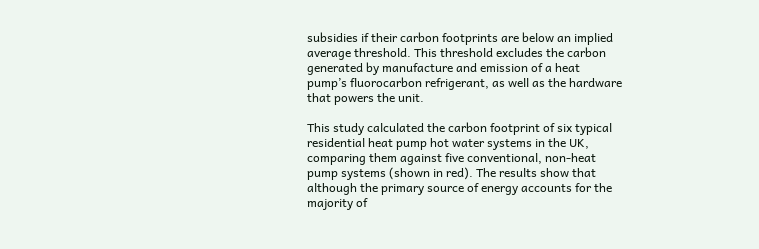subsidies if their carbon footprints are below an implied average threshold. This threshold excludes the carbon generated by manufacture and emission of a heat pump’s fluorocarbon refrigerant, as well as the hardware that powers the unit.

This study calculated the carbon footprint of six typical residential heat pump hot water systems in the UK, comparing them against five conventional, non-heat pump systems (shown in red). The results show that although the primary source of energy accounts for the majority of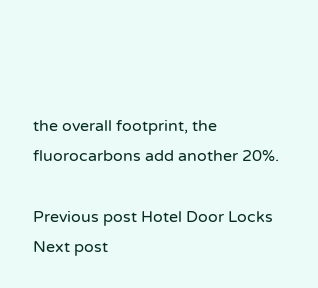the overall footprint, the fluorocarbons add another 20%.

Previous post Hotel Door Locks
Next post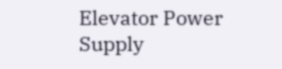Elevator Power Supply